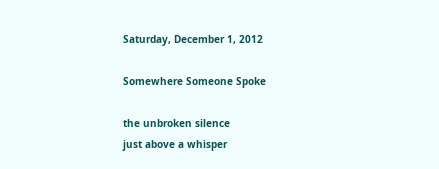Saturday, December 1, 2012

Somewhere Someone Spoke

the unbroken silence
just above a whisper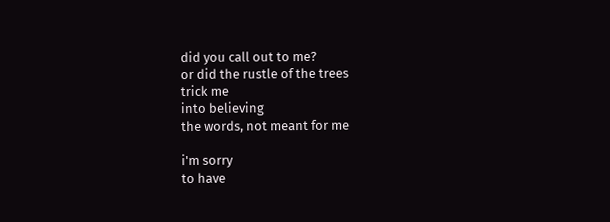did you call out to me?
or did the rustle of the trees
trick me
into believing
the words, not meant for me

i'm sorry
to have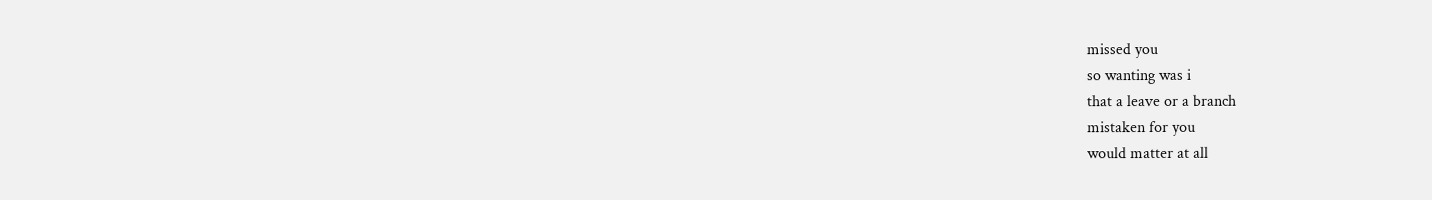missed you
so wanting was i
that a leave or a branch
mistaken for you
would matter at all